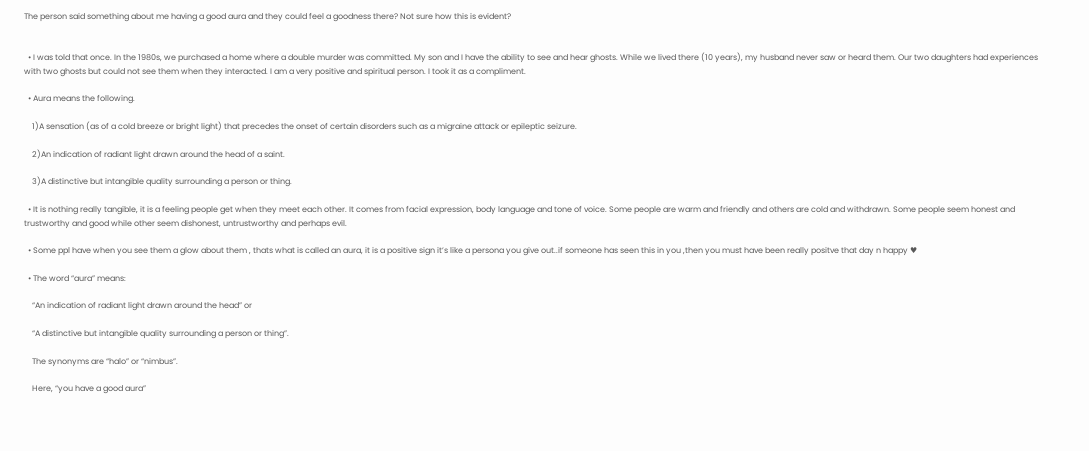The person said something about me having a good aura and they could feel a goodness there? Not sure how this is evident?


  • I was told that once. In the 1980s, we purchased a home where a double murder was committed. My son and I have the ability to see and hear ghosts. While we lived there (10 years), my husband never saw or heard them. Our two daughters had experiences with two ghosts but could not see them when they interacted. I am a very positive and spiritual person. I took it as a compliment.

  • Aura means the following.

    1)A sensation (as of a cold breeze or bright light) that precedes the onset of certain disorders such as a migraine attack or epileptic seizure.

    2)An indication of radiant light drawn around the head of a saint.

    3)A distinctive but intangible quality surrounding a person or thing.

  • It is nothing really tangible, it is a feeling people get when they meet each other. It comes from facial expression, body language and tone of voice. Some people are warm and friendly and others are cold and withdrawn. Some people seem honest and trustworthy and good while other seem dishonest, untrustworthy and perhaps evil.

  • Some ppl have when you see them a glow about them , thats what is called an aura, it is a positive sign it’s like a persona you give out..if someone has seen this in you ,then you must have been really positve that day n happy ♥

  • The word “aura” means:

    “An indication of radiant light drawn around the head” or

    “A distinctive but intangible quality surrounding a person or thing”.

    The synonyms are “halo” or “nimbus”.

    Here, “you have a good aura”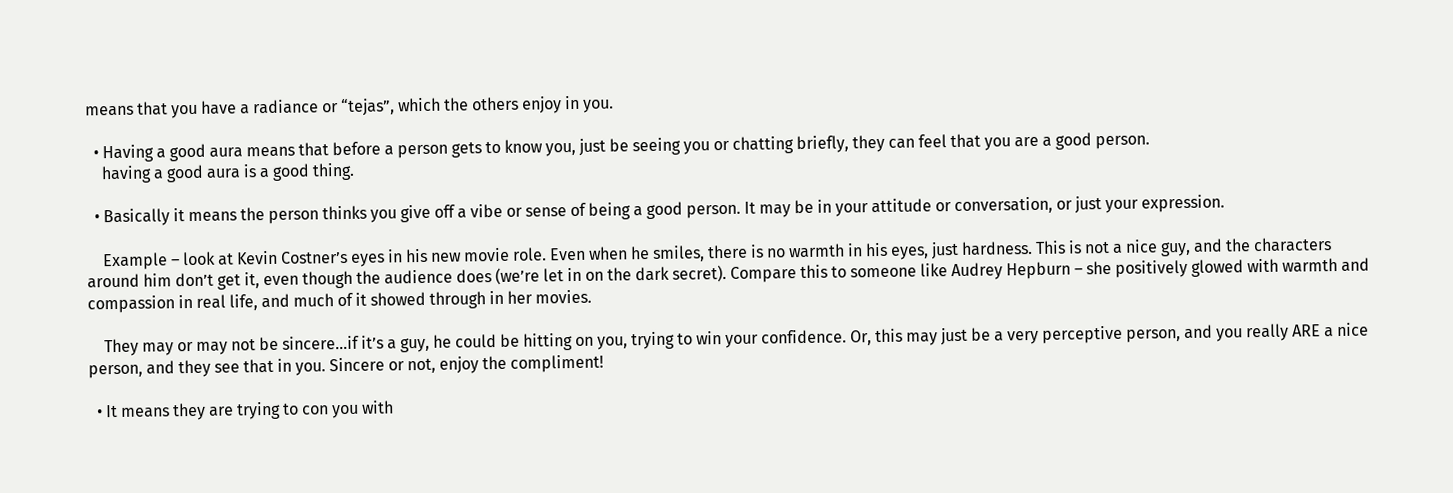means that you have a radiance or “tejas”, which the others enjoy in you.

  • Having a good aura means that before a person gets to know you, just be seeing you or chatting briefly, they can feel that you are a good person.
    having a good aura is a good thing.

  • Basically it means the person thinks you give off a vibe or sense of being a good person. It may be in your attitude or conversation, or just your expression.

    Example – look at Kevin Costner’s eyes in his new movie role. Even when he smiles, there is no warmth in his eyes, just hardness. This is not a nice guy, and the characters around him don’t get it, even though the audience does (we’re let in on the dark secret). Compare this to someone like Audrey Hepburn – she positively glowed with warmth and compassion in real life, and much of it showed through in her movies.

    They may or may not be sincere…if it’s a guy, he could be hitting on you, trying to win your confidence. Or, this may just be a very perceptive person, and you really ARE a nice person, and they see that in you. Sincere or not, enjoy the compliment!

  • It means they are trying to con you with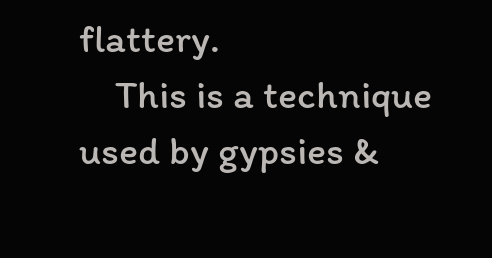flattery.
    This is a technique used by gypsies &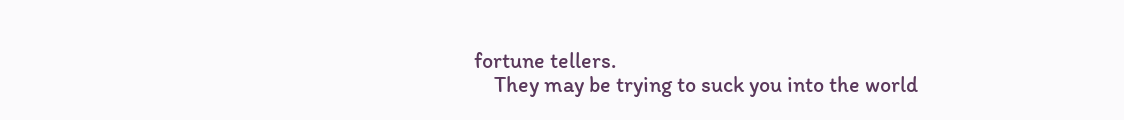fortune tellers.
    They may be trying to suck you into the world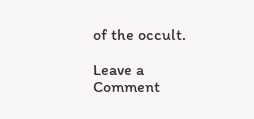of the occult.

Leave a Comment